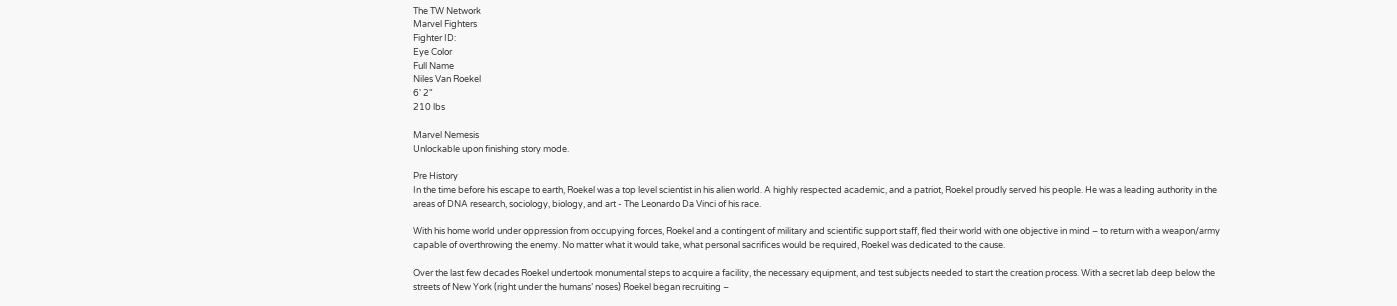The TW Network
Marvel Fighters
Fighter ID:
Eye Color
Full Name
Niles Van Roekel
6' 2"
210 lbs

Marvel Nemesis
Unlockable upon finishing story mode.

Pre History
In the time before his escape to earth, Roekel was a top level scientist in his alien world. A highly respected academic, and a patriot, Roekel proudly served his people. He was a leading authority in the areas of DNA research, sociology, biology, and art - The Leonardo Da Vinci of his race.

With his home world under oppression from occupying forces, Roekel and a contingent of military and scientific support staff, fled their world with one objective in mind – to return with a weapon/army capable of overthrowing the enemy. No matter what it would take, what personal sacrifices would be required, Roekel was dedicated to the cause.

Over the last few decades Roekel undertook monumental steps to acquire a facility, the necessary equipment, and test subjects needed to start the creation process. With a secret lab deep below the streets of New York (right under the humans’ noses) Roekel began recruiting –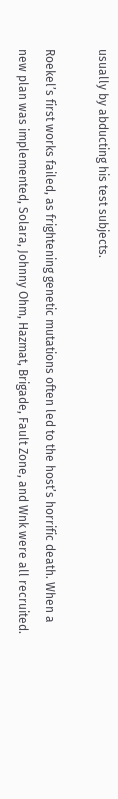usually by abducting his test subjects.

Roekel’s first works failed, as frightening genetic mutations often led to the host’s horrific death. When a new plan was implemented, Solara, Johnny Ohm, Hazmat, Brigade, Fault Zone, and Wnk were all recruited.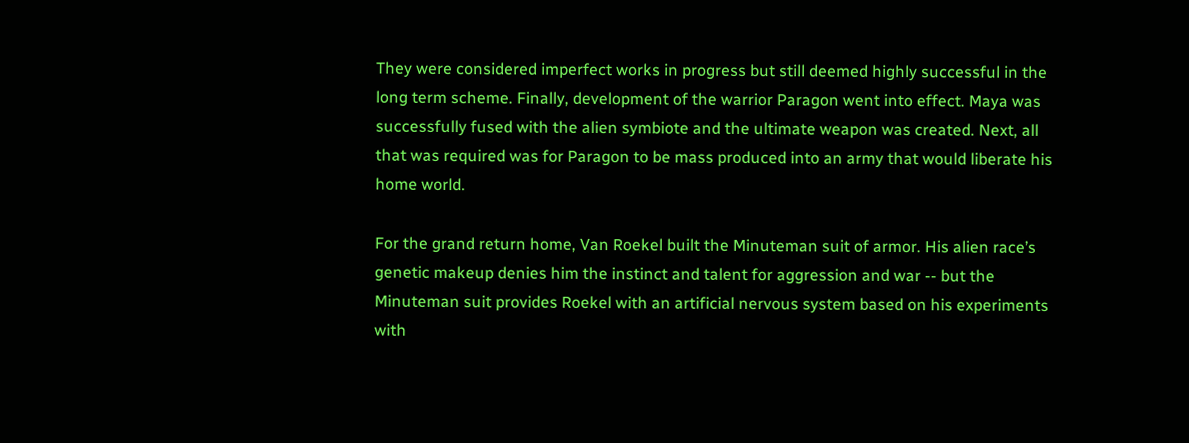They were considered imperfect works in progress but still deemed highly successful in the long term scheme. Finally, development of the warrior Paragon went into effect. Maya was successfully fused with the alien symbiote and the ultimate weapon was created. Next, all that was required was for Paragon to be mass produced into an army that would liberate his home world.

For the grand return home, Van Roekel built the Minuteman suit of armor. His alien race’s genetic makeup denies him the instinct and talent for aggression and war -- but the Minuteman suit provides Roekel with an artificial nervous system based on his experiments with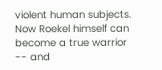violent human subjects. Now Roekel himself can become a true warrior -- and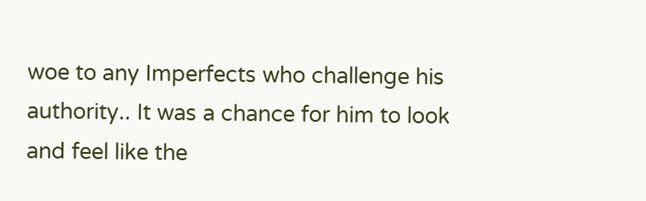woe to any Imperfects who challenge his authority.. It was a chance for him to look and feel like the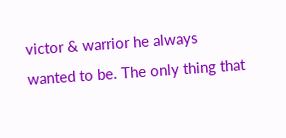victor & warrior he always wanted to be. The only thing that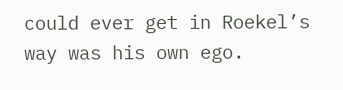could ever get in Roekel’s way was his own ego.